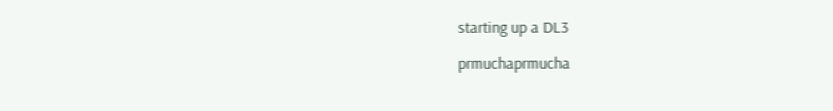starting up a DL3

prmuchaprmucha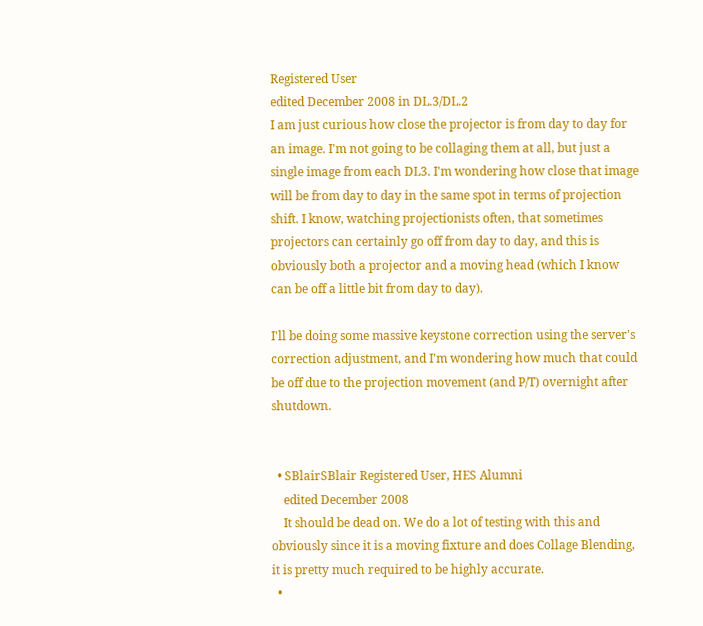Registered User
edited December 2008 in DL.3/DL.2
I am just curious how close the projector is from day to day for an image. I'm not going to be collaging them at all, but just a single image from each DL3. I'm wondering how close that image will be from day to day in the same spot in terms of projection shift. I know, watching projectionists often, that sometimes projectors can certainly go off from day to day, and this is obviously both a projector and a moving head (which I know can be off a little bit from day to day).

I'll be doing some massive keystone correction using the server's correction adjustment, and I'm wondering how much that could be off due to the projection movement (and P/T) overnight after shutdown.


  • SBlairSBlair Registered User, HES Alumni
    edited December 2008
    It should be dead on. We do a lot of testing with this and obviously since it is a moving fixture and does Collage Blending, it is pretty much required to be highly accurate.
  •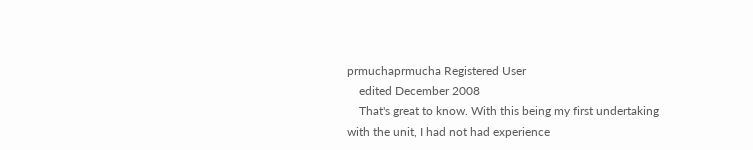prmuchaprmucha Registered User
    edited December 2008
    That's great to know. With this being my first undertaking with the unit, I had not had experience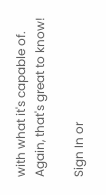with what it's capable of. Again, that's great to know!

Sign In or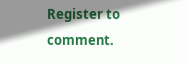Register to comment.